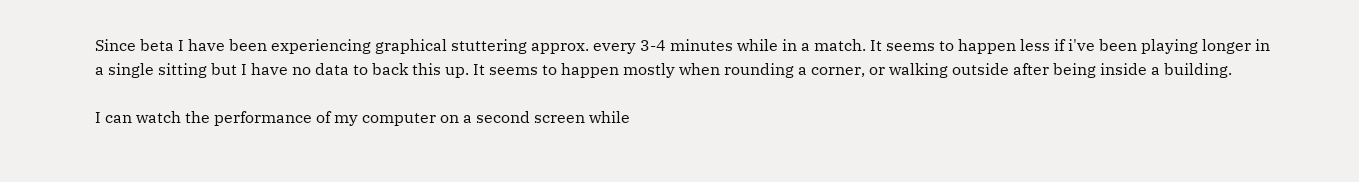Since beta I have been experiencing graphical stuttering approx. every 3-4 minutes while in a match. It seems to happen less if i've been playing longer in a single sitting but I have no data to back this up. It seems to happen mostly when rounding a corner, or walking outside after being inside a building.

I can watch the performance of my computer on a second screen while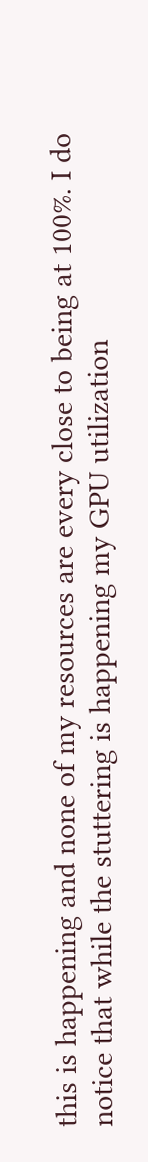this is happening and none of my resources are every close to being at 100%. I do notice that while the stuttering is happening my GPU utilization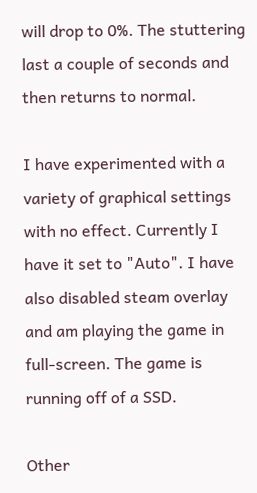will drop to 0%. The stuttering last a couple of seconds and then returns to normal.

I have experimented with a variety of graphical settings with no effect. Currently I have it set to "Auto". I have also disabled steam overlay and am playing the game in full-screen. The game is running off of a SSD.

Other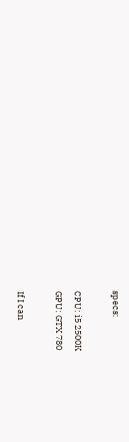specs:

CPU: i5 2500K
GPU: GTX 780

If I can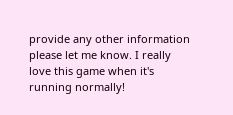provide any other information please let me know. I really love this game when it's running normally!